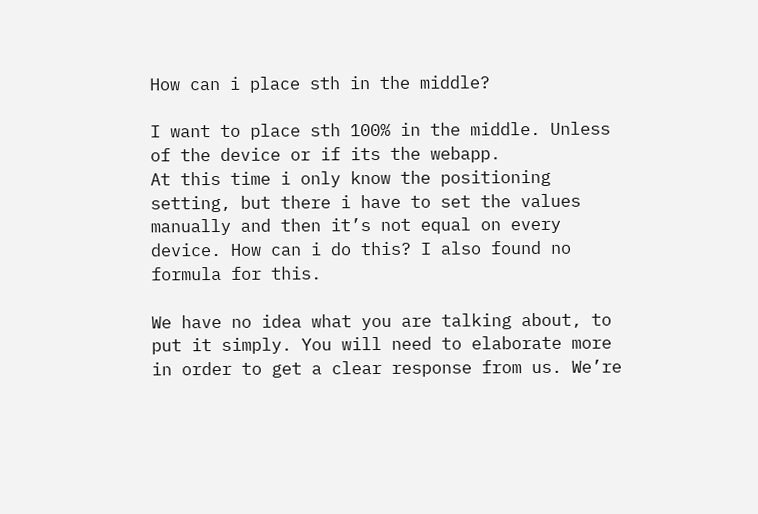How can i place sth in the middle?

I want to place sth 100% in the middle. Unless of the device or if its the webapp.
At this time i only know the positioning setting, but there i have to set the values manually and then it’s not equal on every device. How can i do this? I also found no formula for this.

We have no idea what you are talking about, to put it simply. You will need to elaborate more in order to get a clear response from us. We’re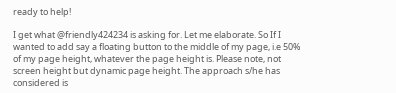ready to help!

I get what @friendly424234 is asking for. Let me elaborate. So If I wanted to add say a floating button to the middle of my page, i.e 50% of my page height, whatever the page height is. Please note, not screen height but dynamic page height. The approach s/he has considered is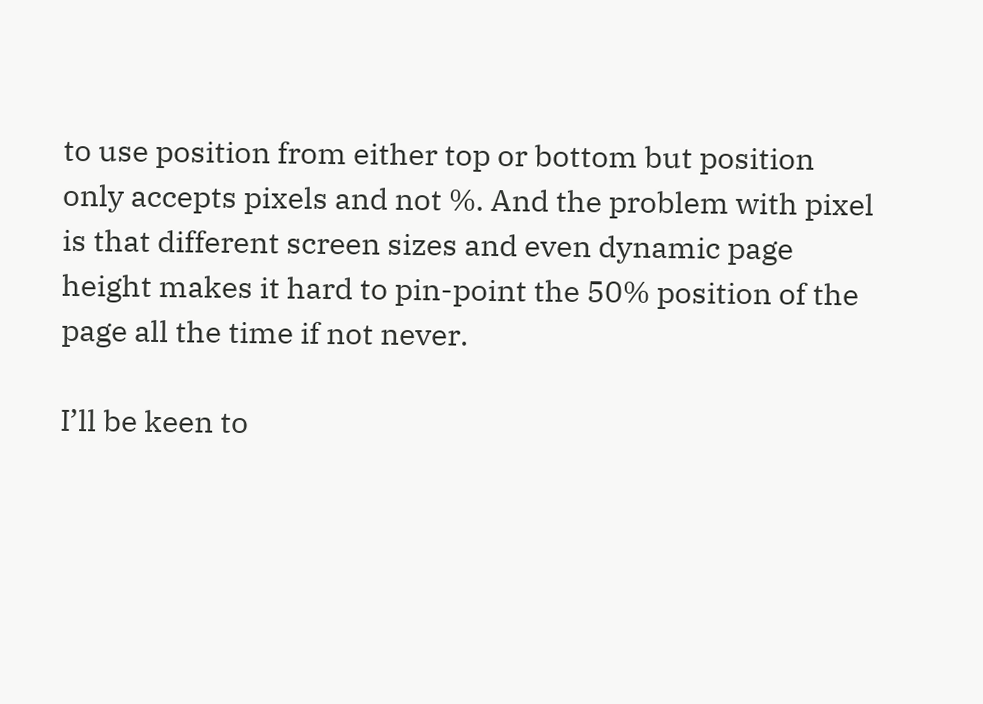to use position from either top or bottom but position only accepts pixels and not %. And the problem with pixel is that different screen sizes and even dynamic page height makes it hard to pin-point the 50% position of the page all the time if not never.

I’ll be keen to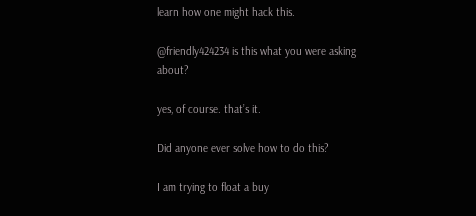learn how one might hack this.

@friendly424234 is this what you were asking about?

yes, of course. that’s it.

Did anyone ever solve how to do this?

I am trying to float a buy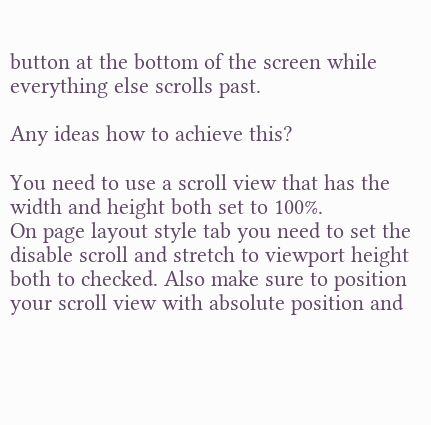button at the bottom of the screen while everything else scrolls past.

Any ideas how to achieve this?

You need to use a scroll view that has the width and height both set to 100%.
On page layout style tab you need to set the disable scroll and stretch to viewport height both to checked. Also make sure to position your scroll view with absolute position and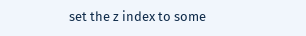set the z index to some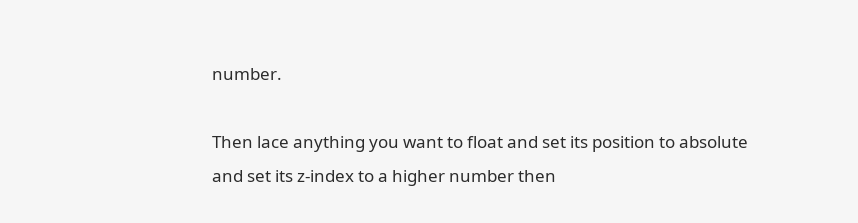number.

Then lace anything you want to float and set its position to absolute and set its z-index to a higher number then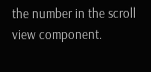the number in the scroll view component.